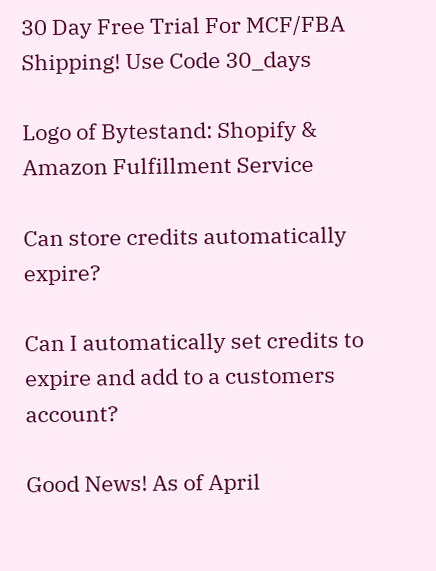30 Day Free Trial For MCF/FBA Shipping! Use Code 30_days

Logo of Bytestand: Shopify & Amazon Fulfillment Service

Can store credits automatically expire?

Can I automatically set credits to expire and add to a customers account?

Good News! As of April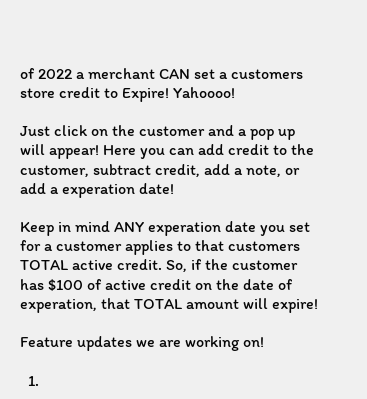of 2022 a merchant CAN set a customers store credit to Expire! Yahoooo!

Just click on the customer and a pop up will appear! Here you can add credit to the customer, subtract credit, add a note, or add a experation date!

Keep in mind ANY experation date you set for a customer applies to that customers TOTAL active credit. So, if the customer has $100 of active credit on the date of experation, that TOTAL amount will expire!

Feature updates we are working on!

  1.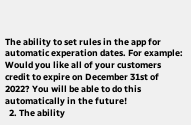The ability to set rules in the app for automatic experation dates. For example: Would you like all of your customers credit to expire on December 31st of 2022? You will be able to do this automatically in the future!
  2. The ability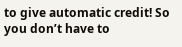to give automatic credit! So you don’t have to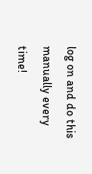log on and do this manually every time!